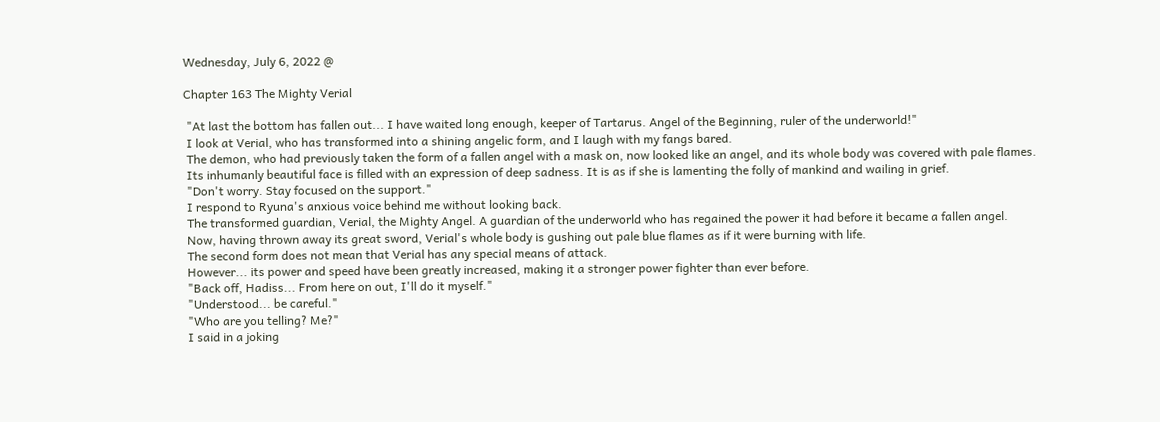Wednesday, July 6, 2022 @

Chapter 163 The Mighty Verial

 "At last the bottom has fallen out... I have waited long enough, keeper of Tartarus. Angel of the Beginning, ruler of the underworld!"
 I look at Verial, who has transformed into a shining angelic form, and I laugh with my fangs bared.
 The demon, who had previously taken the form of a fallen angel with a mask on, now looked like an angel, and its whole body was covered with pale flames.
 Its inhumanly beautiful face is filled with an expression of deep sadness. It is as if she is lamenting the folly of mankind and wailing in grief.
 "Don't worry. Stay focused on the support."
 I respond to Ryuna's anxious voice behind me without looking back.
 The transformed guardian, Verial, the Mighty Angel. A guardian of the underworld who has regained the power it had before it became a fallen angel.
 Now, having thrown away its great sword, Verial's whole body is gushing out pale blue flames as if it were burning with life.
 The second form does not mean that Verial has any special means of attack.
 However... its power and speed have been greatly increased, making it a stronger power fighter than ever before.
 "Back off, Hadiss... From here on out, I'll do it myself."
 "Understood... be careful."
 "Who are you telling? Me?"
 I said in a joking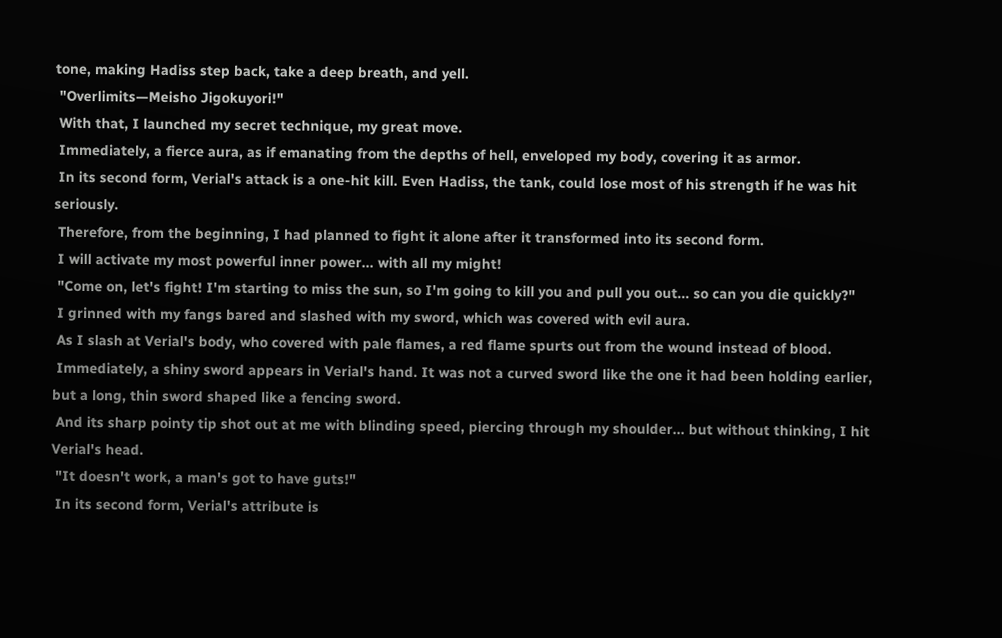tone, making Hadiss step back, take a deep breath, and yell.
 "Overlimits—Meisho Jigokuyori!"
 With that, I launched my secret technique, my great move.
 Immediately, a fierce aura, as if emanating from the depths of hell, enveloped my body, covering it as armor.
 In its second form, Verial's attack is a one-hit kill. Even Hadiss, the tank, could lose most of his strength if he was hit seriously.
 Therefore, from the beginning, I had planned to fight it alone after it transformed into its second form.
 I will activate my most powerful inner power... with all my might!
 "Come on, let's fight! I'm starting to miss the sun, so I'm going to kill you and pull you out... so can you die quickly?"
 I grinned with my fangs bared and slashed with my sword, which was covered with evil aura.
 As I slash at Verial's body, who covered with pale flames, a red flame spurts out from the wound instead of blood.
 Immediately, a shiny sword appears in Verial's hand. It was not a curved sword like the one it had been holding earlier, but a long, thin sword shaped like a fencing sword.
 And its sharp pointy tip shot out at me with blinding speed, piercing through my shoulder... but without thinking, I hit Verial's head.
 "It doesn't work, a man's got to have guts!"
 In its second form, Verial's attribute is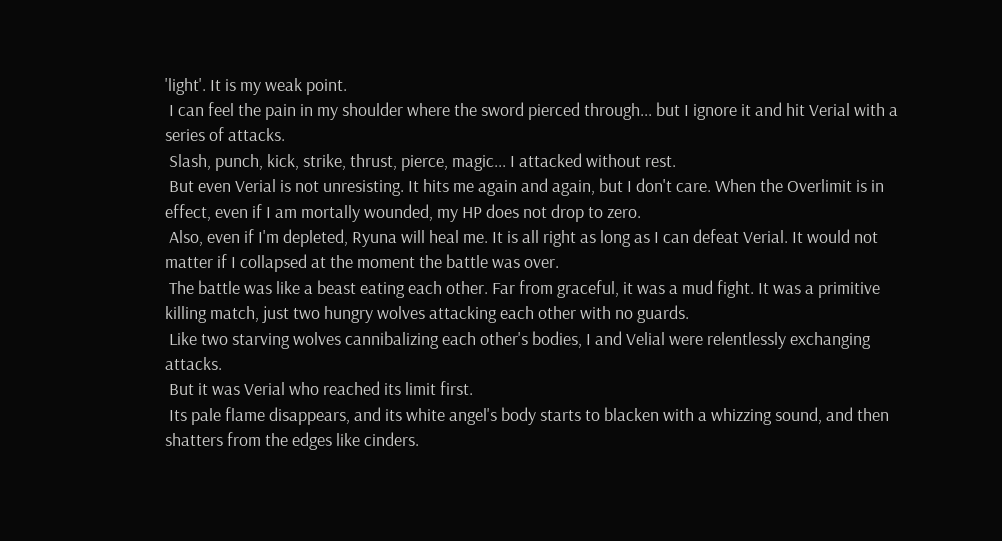'light'. It is my weak point.
 I can feel the pain in my shoulder where the sword pierced through... but I ignore it and hit Verial with a series of attacks.
 Slash, punch, kick, strike, thrust, pierce, magic... I attacked without rest.
 But even Verial is not unresisting. It hits me again and again, but I don't care. When the Overlimit is in effect, even if I am mortally wounded, my HP does not drop to zero.
 Also, even if I'm depleted, Ryuna will heal me. It is all right as long as I can defeat Verial. It would not matter if I collapsed at the moment the battle was over.
 The battle was like a beast eating each other. Far from graceful, it was a mud fight. It was a primitive killing match, just two hungry wolves attacking each other with no guards.
 Like two starving wolves cannibalizing each other's bodies, I and Velial were relentlessly exchanging attacks.
 But it was Verial who reached its limit first.
 Its pale flame disappears, and its white angel's body starts to blacken with a whizzing sound, and then shatters from the edges like cinders.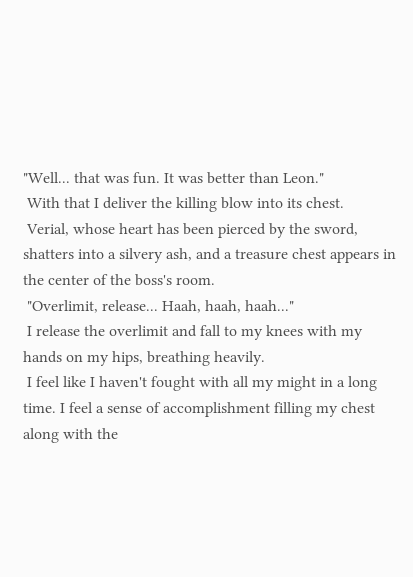"Well... that was fun. It was better than Leon."
 With that I deliver the killing blow into its chest.
 Verial, whose heart has been pierced by the sword, shatters into a silvery ash, and a treasure chest appears in the center of the boss's room.
 "Overlimit, release... Haah, haah, haah..."
 I release the overlimit and fall to my knees with my hands on my hips, breathing heavily.
 I feel like I haven't fought with all my might in a long time. I feel a sense of accomplishment filling my chest along with the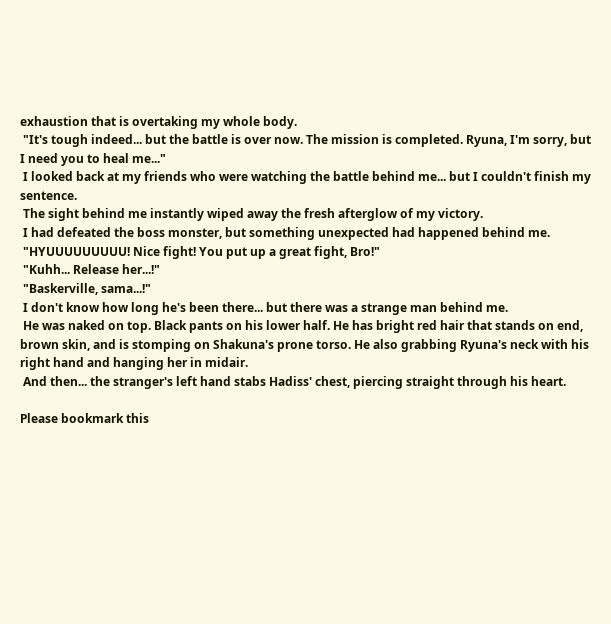exhaustion that is overtaking my whole body.
 "It's tough indeed... but the battle is over now. The mission is completed. Ryuna, I'm sorry, but I need you to heal me..."
 I looked back at my friends who were watching the battle behind me... but I couldn't finish my sentence.
 The sight behind me instantly wiped away the fresh afterglow of my victory.
 I had defeated the boss monster, but something unexpected had happened behind me.
 "HYUUUUUUUUU! Nice fight! You put up a great fight, Bro!"
 "Kuhh... Release her...!"
 "Baskerville, sama...!"
 I don't know how long he's been there... but there was a strange man behind me.
 He was naked on top. Black pants on his lower half. He has bright red hair that stands on end, brown skin, and is stomping on Shakuna's prone torso. He also grabbing Ryuna's neck with his right hand and hanging her in midair.
 And then... the stranger's left hand stabs Hadiss' chest, piercing straight through his heart.

Please bookmark this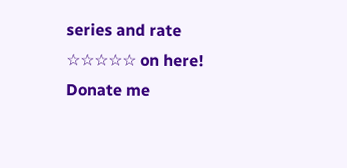series and rate ☆☆☆☆☆ on here!
Donate me